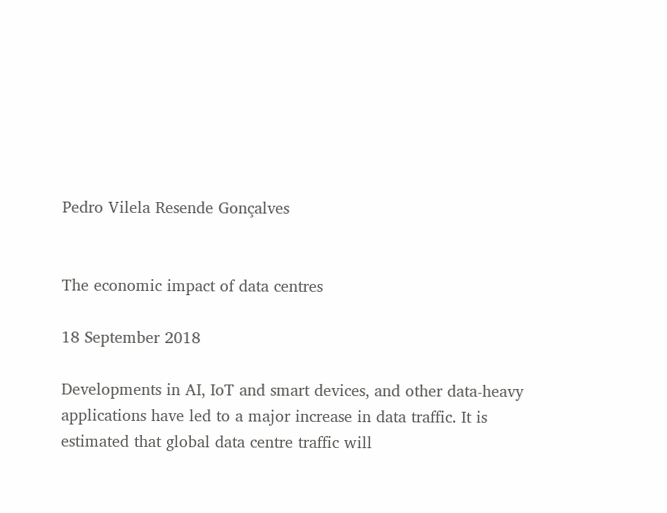Pedro Vilela Resende Gonçalves


The economic impact of data centres

18 September 2018

Developments in AI, IoT and smart devices, and other data‑heavy applications have led to a major increase in data traffic. It is estimated that global data centre traffic will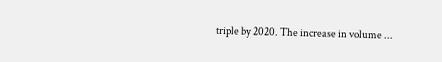triple by 2020. The increase in volume ...